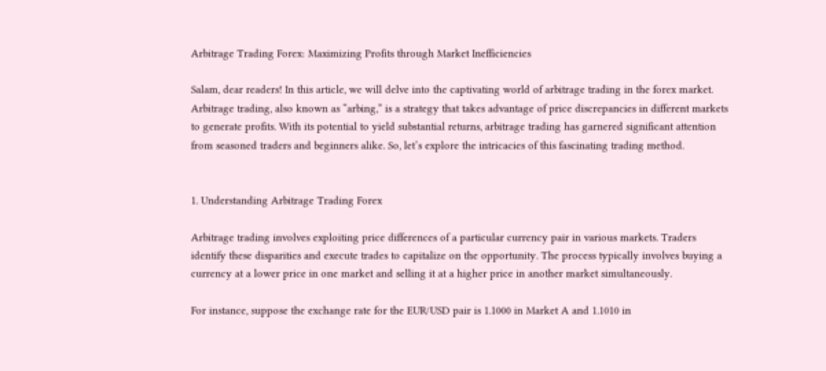Arbitrage Trading Forex: Maximizing Profits through Market Inefficiencies

Salam, dear readers! In this article, we will delve into the captivating world of arbitrage trading in the forex market. Arbitrage trading, also known as “arbing,” is a strategy that takes advantage of price discrepancies in different markets to generate profits. With its potential to yield substantial returns, arbitrage trading has garnered significant attention from seasoned traders and beginners alike. So, let’s explore the intricacies of this fascinating trading method.


1. Understanding Arbitrage Trading Forex

Arbitrage trading involves exploiting price differences of a particular currency pair in various markets. Traders identify these disparities and execute trades to capitalize on the opportunity. The process typically involves buying a currency at a lower price in one market and selling it at a higher price in another market simultaneously.

For instance, suppose the exchange rate for the EUR/USD pair is 1.1000 in Market A and 1.1010 in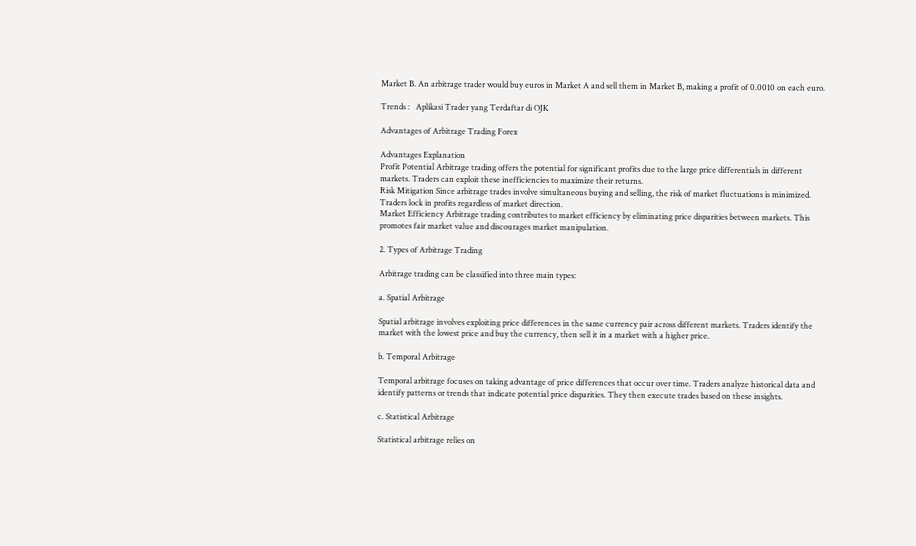Market B. An arbitrage trader would buy euros in Market A and sell them in Market B, making a profit of 0.0010 on each euro.

Trends :   Aplikasi Trader yang Terdaftar di OJK

Advantages of Arbitrage Trading Forex

Advantages Explanation
Profit Potential Arbitrage trading offers the potential for significant profits due to the large price differentials in different markets. Traders can exploit these inefficiencies to maximize their returns.
Risk Mitigation Since arbitrage trades involve simultaneous buying and selling, the risk of market fluctuations is minimized. Traders lock in profits regardless of market direction.
Market Efficiency Arbitrage trading contributes to market efficiency by eliminating price disparities between markets. This promotes fair market value and discourages market manipulation.

2. Types of Arbitrage Trading

Arbitrage trading can be classified into three main types:

a. Spatial Arbitrage

Spatial arbitrage involves exploiting price differences in the same currency pair across different markets. Traders identify the market with the lowest price and buy the currency, then sell it in a market with a higher price.

b. Temporal Arbitrage

Temporal arbitrage focuses on taking advantage of price differences that occur over time. Traders analyze historical data and identify patterns or trends that indicate potential price disparities. They then execute trades based on these insights.

c. Statistical Arbitrage

Statistical arbitrage relies on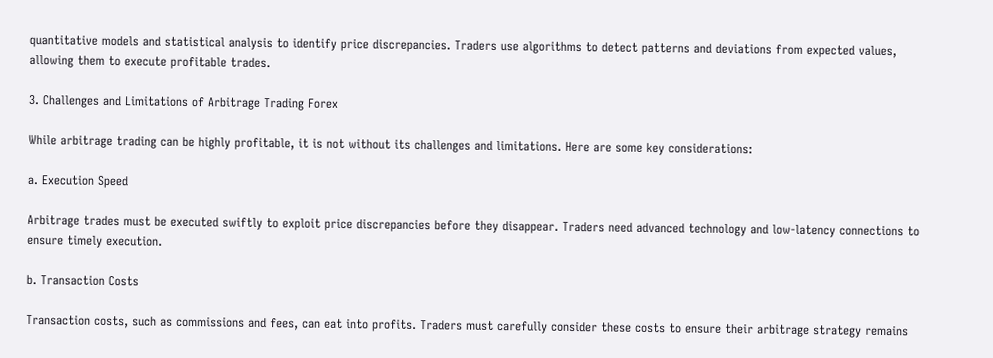quantitative models and statistical analysis to identify price discrepancies. Traders use algorithms to detect patterns and deviations from expected values, allowing them to execute profitable trades.

3. Challenges and Limitations of Arbitrage Trading Forex

While arbitrage trading can be highly profitable, it is not without its challenges and limitations. Here are some key considerations:

a. Execution Speed

Arbitrage trades must be executed swiftly to exploit price discrepancies before they disappear. Traders need advanced technology and low-latency connections to ensure timely execution.

b. Transaction Costs

Transaction costs, such as commissions and fees, can eat into profits. Traders must carefully consider these costs to ensure their arbitrage strategy remains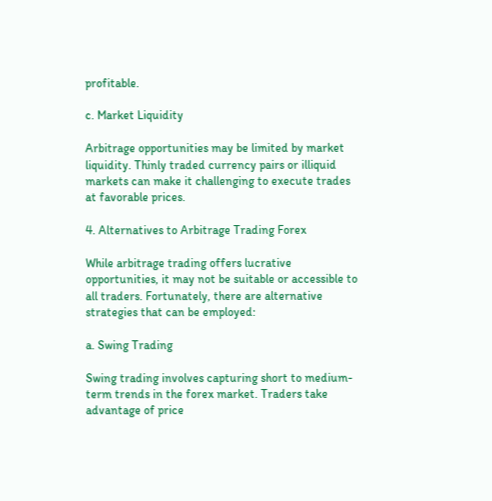profitable.

c. Market Liquidity

Arbitrage opportunities may be limited by market liquidity. Thinly traded currency pairs or illiquid markets can make it challenging to execute trades at favorable prices.

4. Alternatives to Arbitrage Trading Forex

While arbitrage trading offers lucrative opportunities, it may not be suitable or accessible to all traders. Fortunately, there are alternative strategies that can be employed:

a. Swing Trading

Swing trading involves capturing short to medium-term trends in the forex market. Traders take advantage of price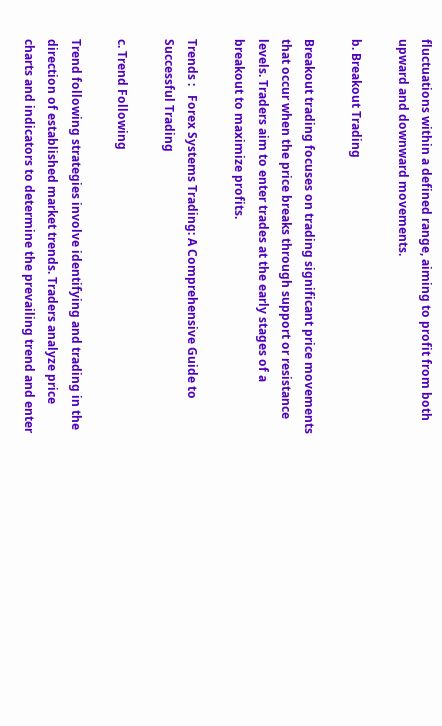fluctuations within a defined range, aiming to profit from both upward and downward movements.

b. Breakout Trading

Breakout trading focuses on trading significant price movements that occur when the price breaks through support or resistance levels. Traders aim to enter trades at the early stages of a breakout to maximize profits.

Trends :   Forex Systems Trading: A Comprehensive Guide to Successful Trading

c. Trend Following

Trend following strategies involve identifying and trading in the direction of established market trends. Traders analyze price charts and indicators to determine the prevailing trend and enter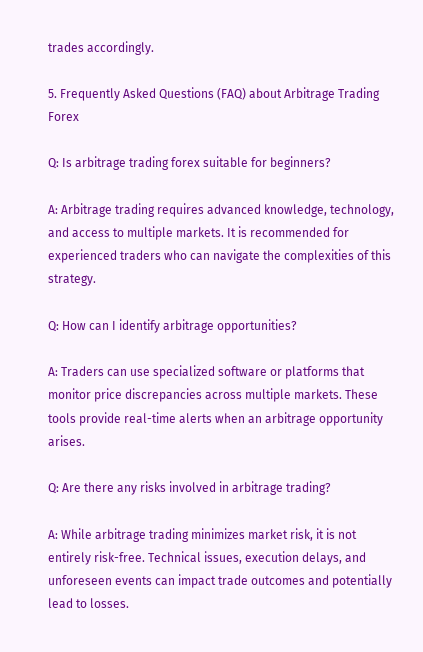trades accordingly.

5. Frequently Asked Questions (FAQ) about Arbitrage Trading Forex

Q: Is arbitrage trading forex suitable for beginners?

A: Arbitrage trading requires advanced knowledge, technology, and access to multiple markets. It is recommended for experienced traders who can navigate the complexities of this strategy.

Q: How can I identify arbitrage opportunities?

A: Traders can use specialized software or platforms that monitor price discrepancies across multiple markets. These tools provide real-time alerts when an arbitrage opportunity arises.

Q: Are there any risks involved in arbitrage trading?

A: While arbitrage trading minimizes market risk, it is not entirely risk-free. Technical issues, execution delays, and unforeseen events can impact trade outcomes and potentially lead to losses.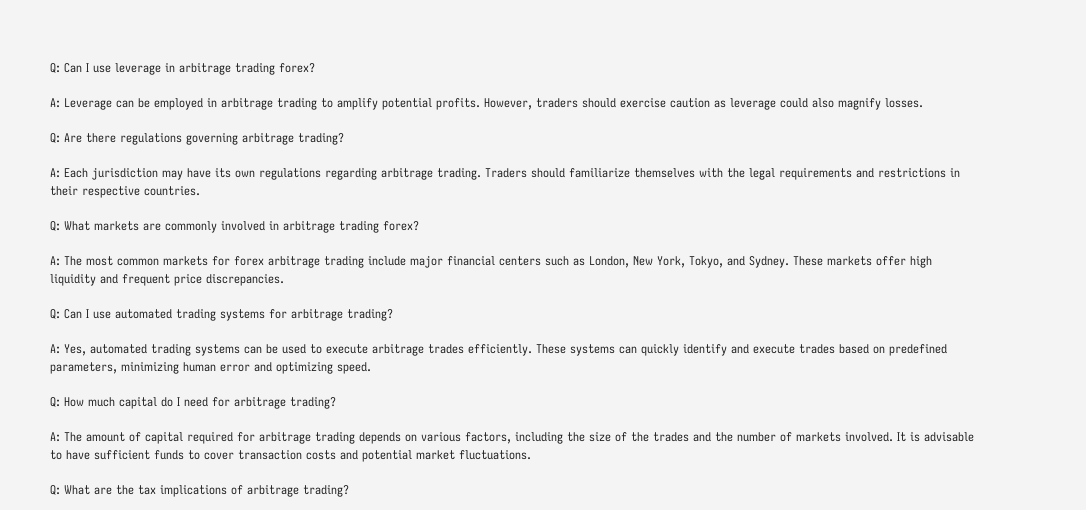Q: Can I use leverage in arbitrage trading forex?

A: Leverage can be employed in arbitrage trading to amplify potential profits. However, traders should exercise caution as leverage could also magnify losses.

Q: Are there regulations governing arbitrage trading?

A: Each jurisdiction may have its own regulations regarding arbitrage trading. Traders should familiarize themselves with the legal requirements and restrictions in their respective countries.

Q: What markets are commonly involved in arbitrage trading forex?

A: The most common markets for forex arbitrage trading include major financial centers such as London, New York, Tokyo, and Sydney. These markets offer high liquidity and frequent price discrepancies.

Q: Can I use automated trading systems for arbitrage trading?

A: Yes, automated trading systems can be used to execute arbitrage trades efficiently. These systems can quickly identify and execute trades based on predefined parameters, minimizing human error and optimizing speed.

Q: How much capital do I need for arbitrage trading?

A: The amount of capital required for arbitrage trading depends on various factors, including the size of the trades and the number of markets involved. It is advisable to have sufficient funds to cover transaction costs and potential market fluctuations.

Q: What are the tax implications of arbitrage trading?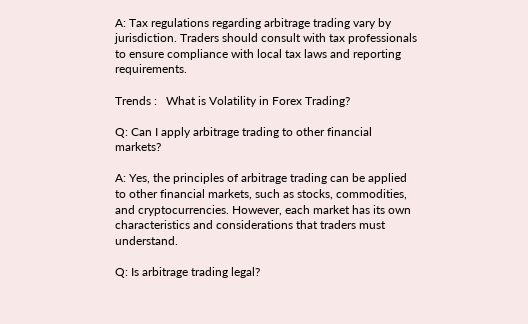A: Tax regulations regarding arbitrage trading vary by jurisdiction. Traders should consult with tax professionals to ensure compliance with local tax laws and reporting requirements.

Trends :   What is Volatility in Forex Trading?

Q: Can I apply arbitrage trading to other financial markets?

A: Yes, the principles of arbitrage trading can be applied to other financial markets, such as stocks, commodities, and cryptocurrencies. However, each market has its own characteristics and considerations that traders must understand.

Q: Is arbitrage trading legal?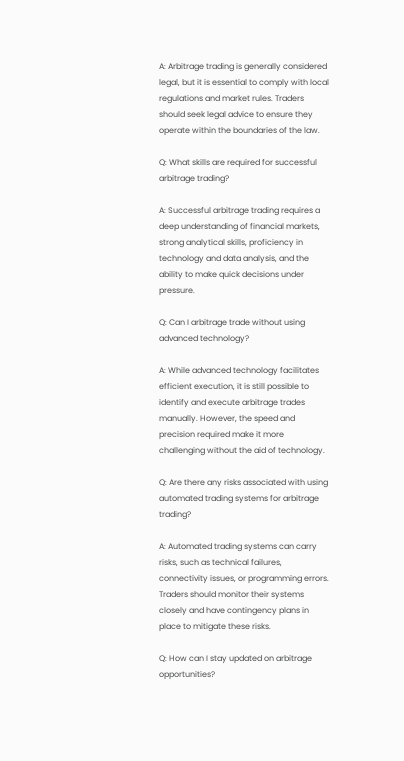A: Arbitrage trading is generally considered legal, but it is essential to comply with local regulations and market rules. Traders should seek legal advice to ensure they operate within the boundaries of the law.

Q: What skills are required for successful arbitrage trading?

A: Successful arbitrage trading requires a deep understanding of financial markets, strong analytical skills, proficiency in technology and data analysis, and the ability to make quick decisions under pressure.

Q: Can I arbitrage trade without using advanced technology?

A: While advanced technology facilitates efficient execution, it is still possible to identify and execute arbitrage trades manually. However, the speed and precision required make it more challenging without the aid of technology.

Q: Are there any risks associated with using automated trading systems for arbitrage trading?

A: Automated trading systems can carry risks, such as technical failures, connectivity issues, or programming errors. Traders should monitor their systems closely and have contingency plans in place to mitigate these risks.

Q: How can I stay updated on arbitrage opportunities?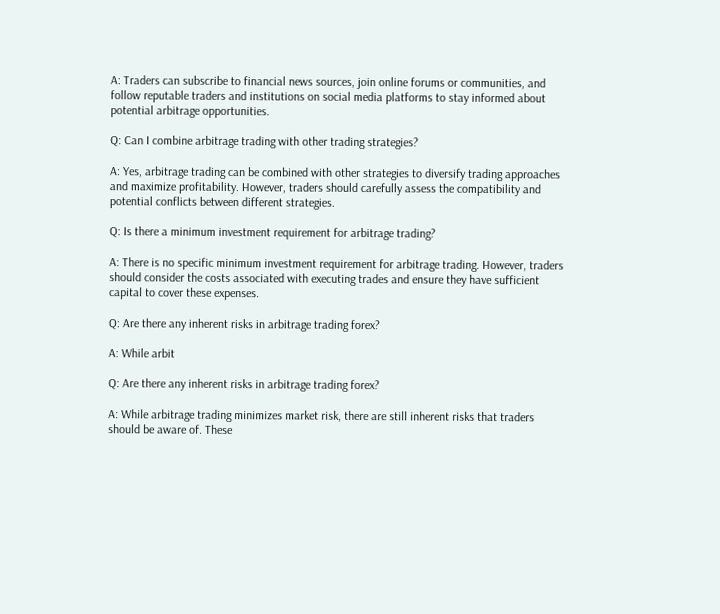A: Traders can subscribe to financial news sources, join online forums or communities, and follow reputable traders and institutions on social media platforms to stay informed about potential arbitrage opportunities.

Q: Can I combine arbitrage trading with other trading strategies?

A: Yes, arbitrage trading can be combined with other strategies to diversify trading approaches and maximize profitability. However, traders should carefully assess the compatibility and potential conflicts between different strategies.

Q: Is there a minimum investment requirement for arbitrage trading?

A: There is no specific minimum investment requirement for arbitrage trading. However, traders should consider the costs associated with executing trades and ensure they have sufficient capital to cover these expenses.

Q: Are there any inherent risks in arbitrage trading forex?

A: While arbit

Q: Are there any inherent risks in arbitrage trading forex?

A: While arbitrage trading minimizes market risk, there are still inherent risks that traders should be aware of. These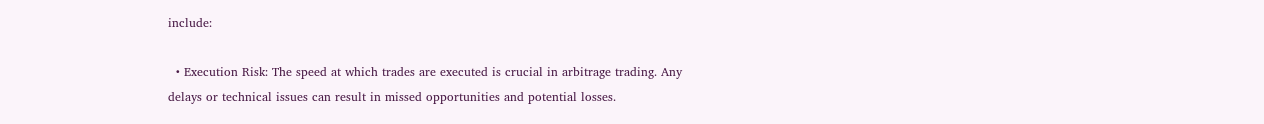include:

  • Execution Risk: The speed at which trades are executed is crucial in arbitrage trading. Any delays or technical issues can result in missed opportunities and potential losses.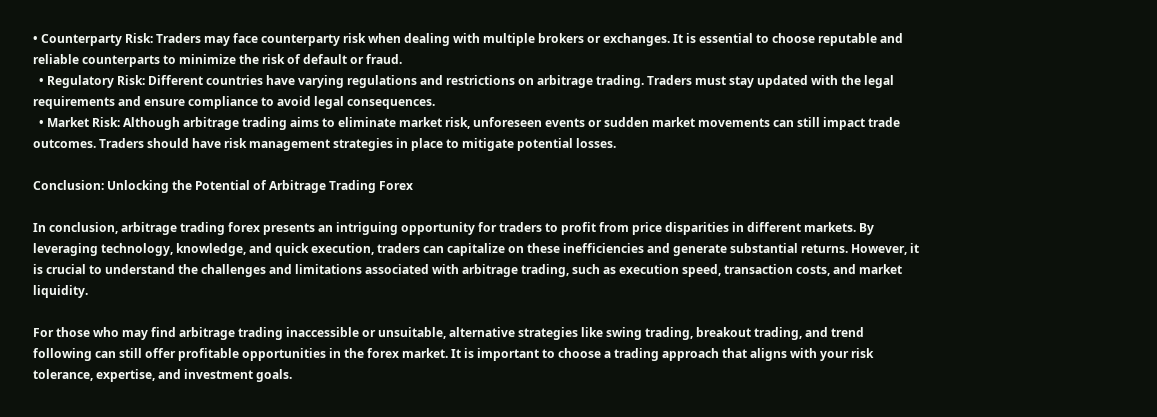• Counterparty Risk: Traders may face counterparty risk when dealing with multiple brokers or exchanges. It is essential to choose reputable and reliable counterparts to minimize the risk of default or fraud.
  • Regulatory Risk: Different countries have varying regulations and restrictions on arbitrage trading. Traders must stay updated with the legal requirements and ensure compliance to avoid legal consequences.
  • Market Risk: Although arbitrage trading aims to eliminate market risk, unforeseen events or sudden market movements can still impact trade outcomes. Traders should have risk management strategies in place to mitigate potential losses.

Conclusion: Unlocking the Potential of Arbitrage Trading Forex

In conclusion, arbitrage trading forex presents an intriguing opportunity for traders to profit from price disparities in different markets. By leveraging technology, knowledge, and quick execution, traders can capitalize on these inefficiencies and generate substantial returns. However, it is crucial to understand the challenges and limitations associated with arbitrage trading, such as execution speed, transaction costs, and market liquidity.

For those who may find arbitrage trading inaccessible or unsuitable, alternative strategies like swing trading, breakout trading, and trend following can still offer profitable opportunities in the forex market. It is important to choose a trading approach that aligns with your risk tolerance, expertise, and investment goals.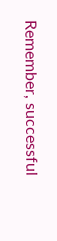Remember, successful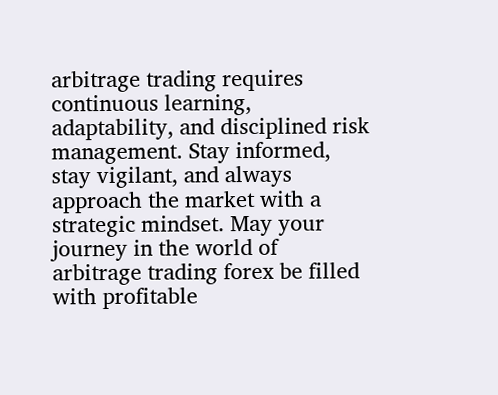arbitrage trading requires continuous learning, adaptability, and disciplined risk management. Stay informed, stay vigilant, and always approach the market with a strategic mindset. May your journey in the world of arbitrage trading forex be filled with profitable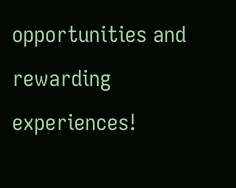opportunities and rewarding experiences!